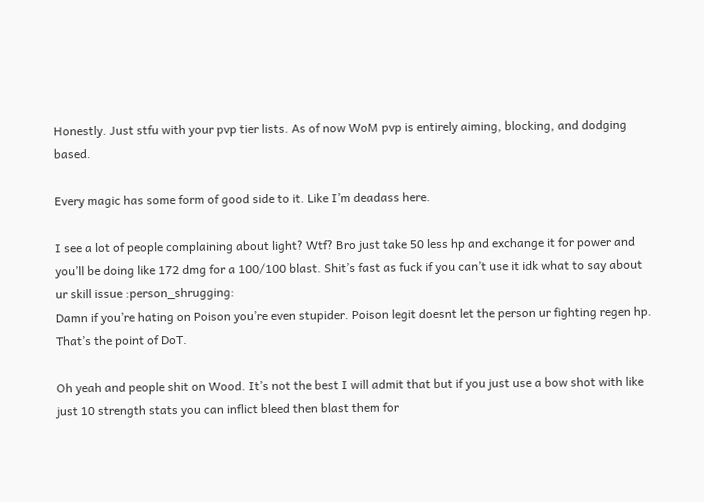Honestly. Just stfu with your pvp tier lists. As of now WoM pvp is entirely aiming, blocking, and dodging based.

Every magic has some form of good side to it. Like I’m deadass here.

I see a lot of people complaining about light? Wtf? Bro just take 50 less hp and exchange it for power and you’ll be doing like 172 dmg for a 100/100 blast. Shit’s fast as fuck if you can’t use it idk what to say about ur skill issue :person_shrugging:
Damn if you’re hating on Poison you’re even stupider. Poison legit doesnt let the person ur fighting regen hp. That’s the point of DoT.

Oh yeah and people shit on Wood. It’s not the best I will admit that but if you just use a bow shot with like just 10 strength stats you can inflict bleed then blast them for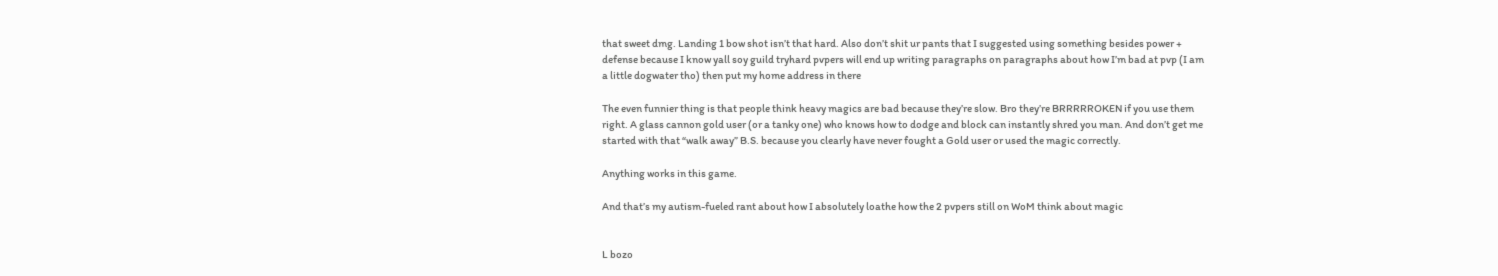that sweet dmg. Landing 1 bow shot isn’t that hard. Also don’t shit ur pants that I suggested using something besides power + defense because I know yall soy guild tryhard pvpers will end up writing paragraphs on paragraphs about how I’m bad at pvp (I am a little dogwater tho) then put my home address in there

The even funnier thing is that people think heavy magics are bad because they’re slow. Bro they’re BRRRRROKEN if you use them right. A glass cannon gold user (or a tanky one) who knows how to dodge and block can instantly shred you man. And don’t get me started with that “walk away” B.S. because you clearly have never fought a Gold user or used the magic correctly.

Anything works in this game.

And that’s my autism-fueled rant about how I absolutely loathe how the 2 pvpers still on WoM think about magic


L bozo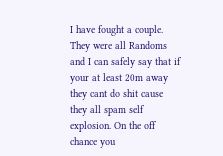I have fought a couple. They were all Randoms and I can safely say that if your at least 20m away they cant do shit cause they all spam self explosion. On the off chance you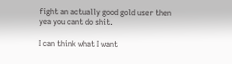fight an actually good gold user then yea you cant do shit.

I can think what I want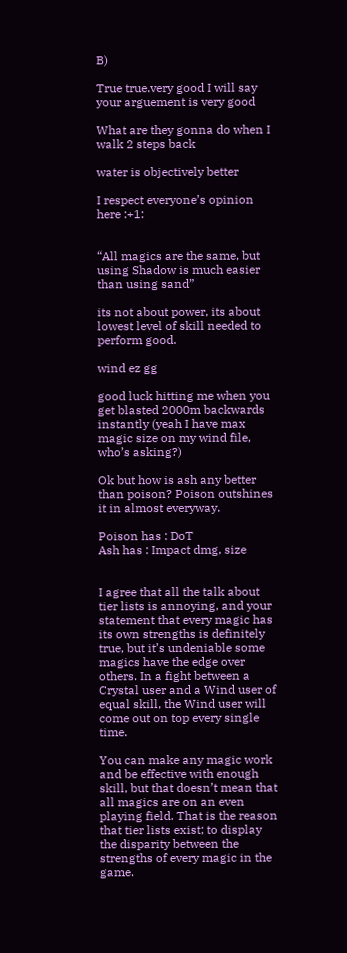B)

True true.very good I will say your arguement is very good

What are they gonna do when I walk 2 steps back

water is objectively better

I respect everyone’s opinion here :+1:


“All magics are the same, but using Shadow is much easier than using sand”

its not about power, its about lowest level of skill needed to perform good.

wind ez gg

good luck hitting me when you get blasted 2000m backwards instantly (yeah I have max magic size on my wind file, who’s asking?)

Ok but how is ash any better than poison? Poison outshines it in almost everyway.

Poison has : DoT
Ash has : Impact dmg, size


I agree that all the talk about tier lists is annoying, and your statement that every magic has its own strengths is definitely true, but it’s undeniable some magics have the edge over others. In a fight between a Crystal user and a Wind user of equal skill, the Wind user will come out on top every single time.

You can make any magic work and be effective with enough skill, but that doesn’t mean that all magics are on an even playing field. That is the reason that tier lists exist; to display the disparity between the strengths of every magic in the game.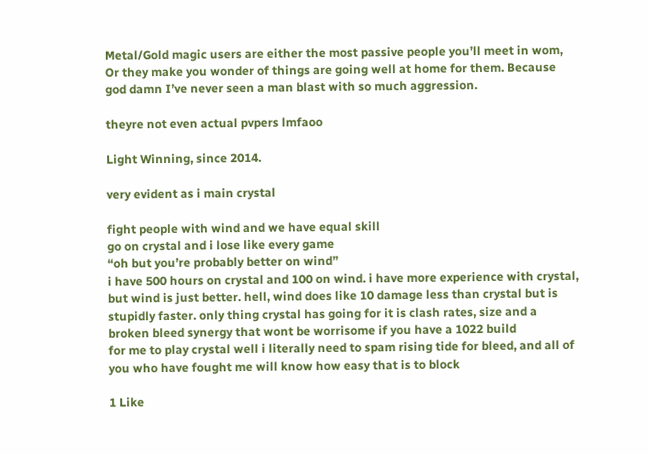Metal/Gold magic users are either the most passive people you’ll meet in wom, Or they make you wonder of things are going well at home for them. Because god damn I’ve never seen a man blast with so much aggression.

theyre not even actual pvpers lmfaoo

Light Winning, since 2014.

very evident as i main crystal

fight people with wind and we have equal skill
go on crystal and i lose like every game
“oh but you’re probably better on wind”
i have 500 hours on crystal and 100 on wind. i have more experience with crystal, but wind is just better. hell, wind does like 10 damage less than crystal but is stupidly faster. only thing crystal has going for it is clash rates, size and a broken bleed synergy that wont be worrisome if you have a 1022 build
for me to play crystal well i literally need to spam rising tide for bleed, and all of you who have fought me will know how easy that is to block

1 Like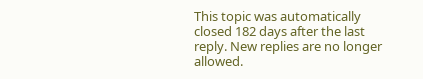This topic was automatically closed 182 days after the last reply. New replies are no longer allowed.